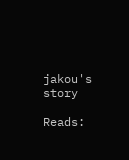jakou's story

Reads: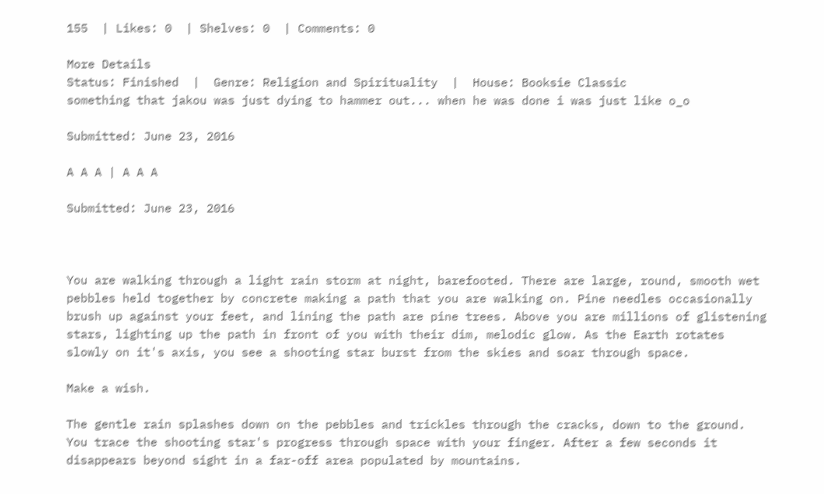155  | Likes: 0  | Shelves: 0  | Comments: 0

More Details
Status: Finished  |  Genre: Religion and Spirituality  |  House: Booksie Classic
something that jakou was just dying to hammer out... when he was done i was just like o_o

Submitted: June 23, 2016

A A A | A A A

Submitted: June 23, 2016



You are walking through a light rain storm at night, barefooted. There are large, round, smooth wet pebbles held together by concrete making a path that you are walking on. Pine needles occasionally brush up against your feet, and lining the path are pine trees. Above you are millions of glistening stars, lighting up the path in front of you with their dim, melodic glow. As the Earth rotates slowly on it's axis, you see a shooting star burst from the skies and soar through space.

Make a wish.

The gentle rain splashes down on the pebbles and trickles through the cracks, down to the ground. You trace the shooting star's progress through space with your finger. After a few seconds it disappears beyond sight in a far-off area populated by mountains.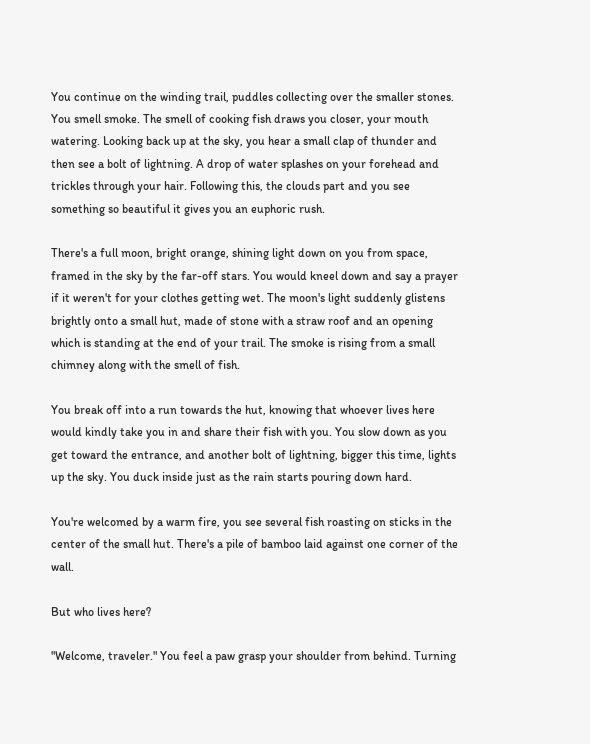You continue on the winding trail, puddles collecting over the smaller stones. You smell smoke. The smell of cooking fish draws you closer, your mouth watering. Looking back up at the sky, you hear a small clap of thunder and then see a bolt of lightning. A drop of water splashes on your forehead and trickles through your hair. Following this, the clouds part and you see something so beautiful it gives you an euphoric rush.

There's a full moon, bright orange, shining light down on you from space, framed in the sky by the far-off stars. You would kneel down and say a prayer if it weren't for your clothes getting wet. The moon's light suddenly glistens brightly onto a small hut, made of stone with a straw roof and an opening which is standing at the end of your trail. The smoke is rising from a small chimney along with the smell of fish.

You break off into a run towards the hut, knowing that whoever lives here would kindly take you in and share their fish with you. You slow down as you get toward the entrance, and another bolt of lightning, bigger this time, lights up the sky. You duck inside just as the rain starts pouring down hard.

You're welcomed by a warm fire, you see several fish roasting on sticks in the center of the small hut. There's a pile of bamboo laid against one corner of the wall.

But who lives here?

"Welcome, traveler." You feel a paw grasp your shoulder from behind. Turning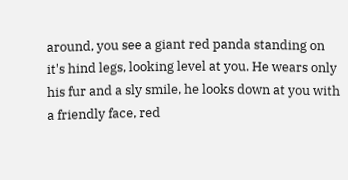around, you see a giant red panda standing on it's hind legs, looking level at you. He wears only his fur and a sly smile, he looks down at you with a friendly face, red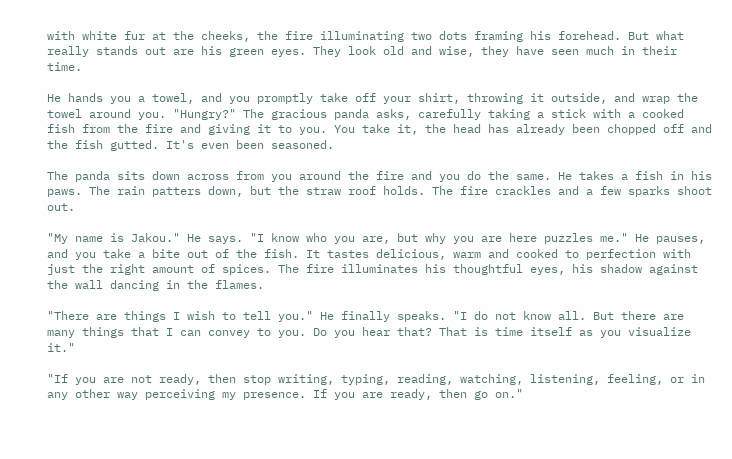with white fur at the cheeks, the fire illuminating two dots framing his forehead. But what really stands out are his green eyes. They look old and wise, they have seen much in their time.

He hands you a towel, and you promptly take off your shirt, throwing it outside, and wrap the towel around you. "Hungry?" The gracious panda asks, carefully taking a stick with a cooked fish from the fire and giving it to you. You take it, the head has already been chopped off and the fish gutted. It's even been seasoned.

The panda sits down across from you around the fire and you do the same. He takes a fish in his paws. The rain patters down, but the straw roof holds. The fire crackles and a few sparks shoot out.

"My name is Jakou." He says. "I know who you are, but why you are here puzzles me." He pauses, and you take a bite out of the fish. It tastes delicious, warm and cooked to perfection with just the right amount of spices. The fire illuminates his thoughtful eyes, his shadow against the wall dancing in the flames.

"There are things I wish to tell you." He finally speaks. "I do not know all. But there are many things that I can convey to you. Do you hear that? That is time itself as you visualize it."

"If you are not ready, then stop writing, typing, reading, watching, listening, feeling, or in any other way perceiving my presence. If you are ready, then go on."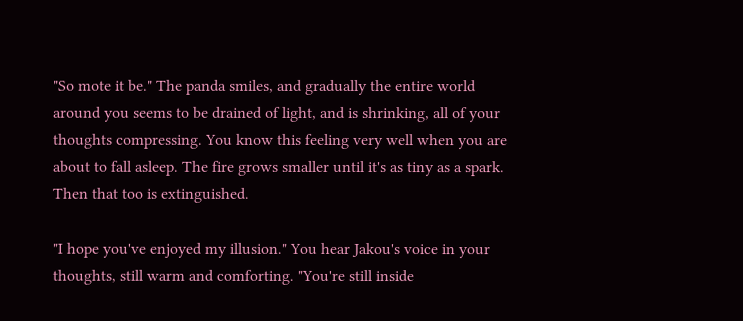"So mote it be." The panda smiles, and gradually the entire world around you seems to be drained of light, and is shrinking, all of your thoughts compressing. You know this feeling very well when you are about to fall asleep. The fire grows smaller until it's as tiny as a spark. Then that too is extinguished.

"I hope you've enjoyed my illusion." You hear Jakou's voice in your thoughts, still warm and comforting. "You're still inside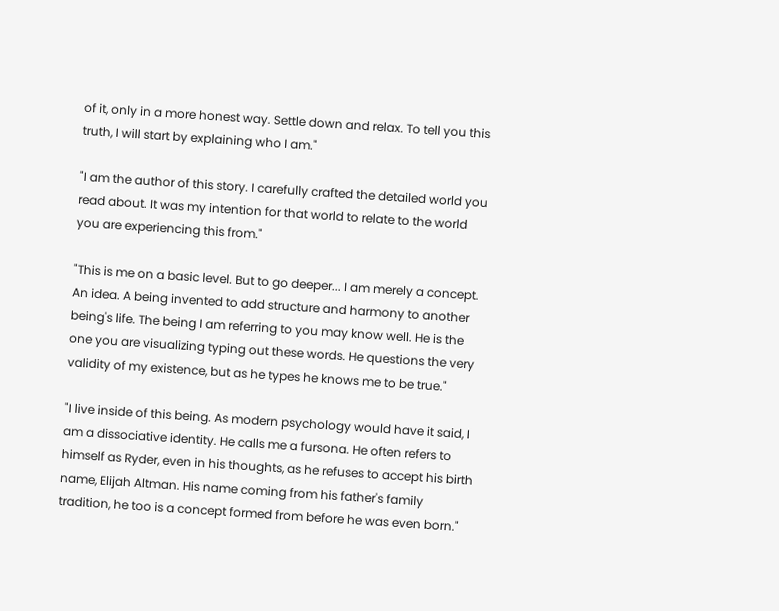of it, only in a more honest way. Settle down and relax. To tell you this truth, I will start by explaining who I am."

"I am the author of this story. I carefully crafted the detailed world you read about. It was my intention for that world to relate to the world you are experiencing this from."

"This is me on a basic level. But to go deeper... I am merely a concept. An idea. A being invented to add structure and harmony to another being's life. The being I am referring to you may know well. He is the one you are visualizing typing out these words. He questions the very validity of my existence, but as he types he knows me to be true."

"I live inside of this being. As modern psychology would have it said, I am a dissociative identity. He calls me a fursona. He often refers to himself as Ryder, even in his thoughts, as he refuses to accept his birth name, Elijah Altman. His name coming from his father's family tradition, he too is a concept formed from before he was even born."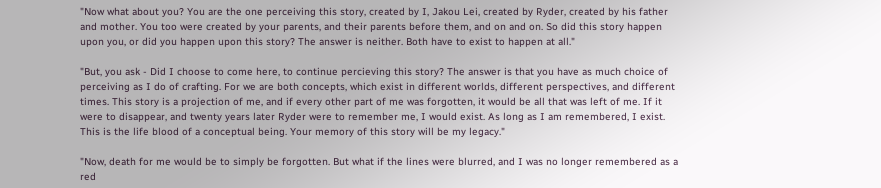"Now what about you? You are the one perceiving this story, created by I, Jakou Lei, created by Ryder, created by his father and mother. You too were created by your parents, and their parents before them, and on and on. So did this story happen upon you, or did you happen upon this story? The answer is neither. Both have to exist to happen at all."

"But, you ask - Did I choose to come here, to continue percieving this story? The answer is that you have as much choice of perceiving as I do of crafting. For we are both concepts, which exist in different worlds, different perspectives, and different times. This story is a projection of me, and if every other part of me was forgotten, it would be all that was left of me. If it were to disappear, and twenty years later Ryder were to remember me, I would exist. As long as I am remembered, I exist. This is the life blood of a conceptual being. Your memory of this story will be my legacy."

"Now, death for me would be to simply be forgotten. But what if the lines were blurred, and I was no longer remembered as a red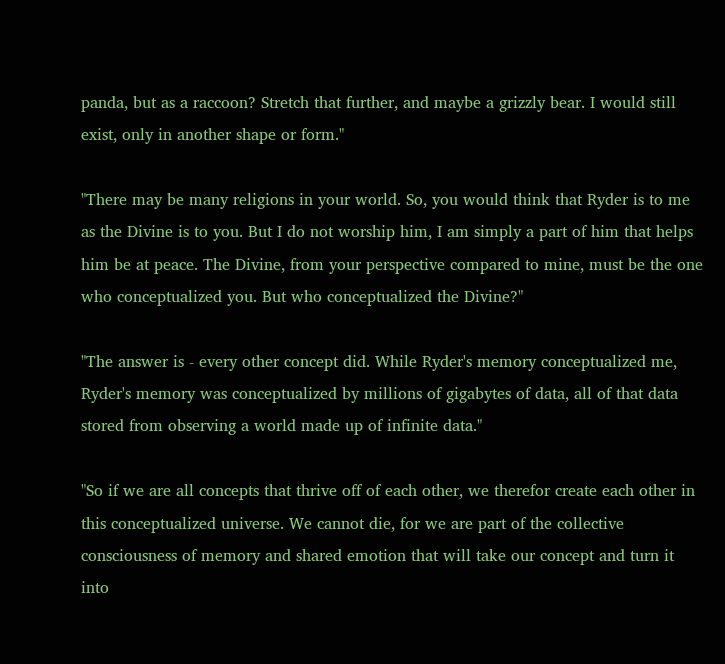panda, but as a raccoon? Stretch that further, and maybe a grizzly bear. I would still exist, only in another shape or form."

"There may be many religions in your world. So, you would think that Ryder is to me as the Divine is to you. But I do not worship him, I am simply a part of him that helps him be at peace. The Divine, from your perspective compared to mine, must be the one who conceptualized you. But who conceptualized the Divine?"

"The answer is - every other concept did. While Ryder's memory conceptualized me, Ryder's memory was conceptualized by millions of gigabytes of data, all of that data stored from observing a world made up of infinite data."

"So if we are all concepts that thrive off of each other, we therefor create each other in this conceptualized universe. We cannot die, for we are part of the collective consciousness of memory and shared emotion that will take our concept and turn it into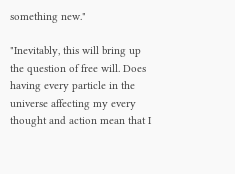something new."

"Inevitably, this will bring up the question of free will. Does having every particle in the universe affecting my every thought and action mean that I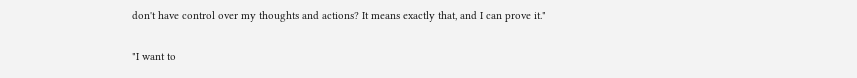don't have control over my thoughts and actions? It means exactly that, and I can prove it."

"I want to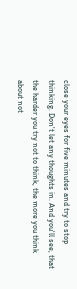close your eyes for five minutes and try to stop thinking. Don't let any thoughts in. And you'll see, that the harder you try not to think, the more you think about not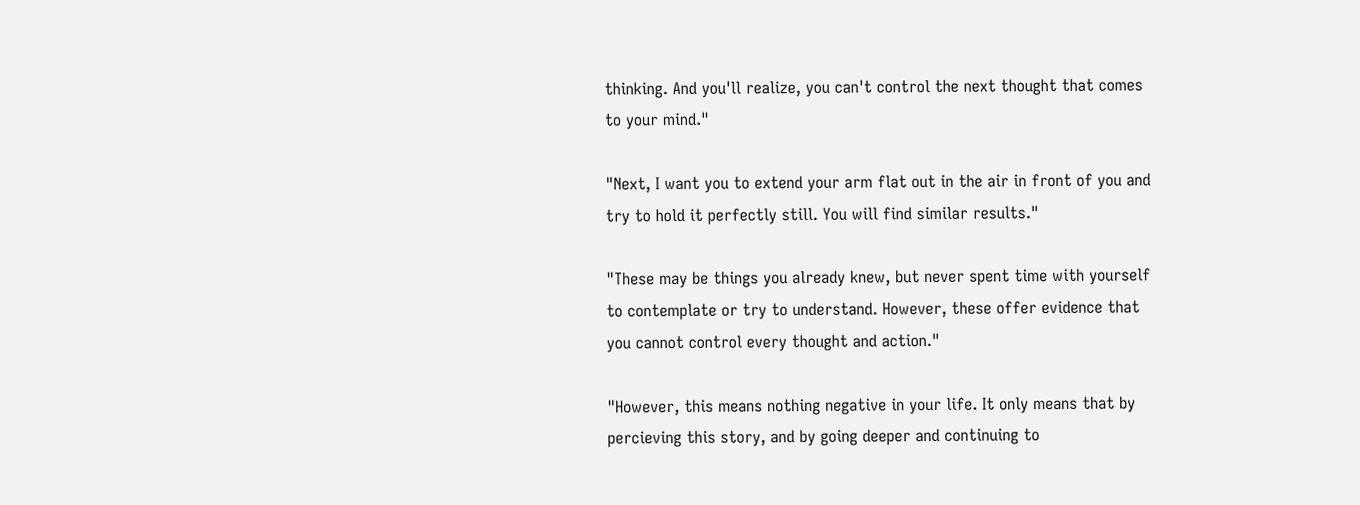thinking. And you'll realize, you can't control the next thought that comes to your mind."

"Next, I want you to extend your arm flat out in the air in front of you and try to hold it perfectly still. You will find similar results."

"These may be things you already knew, but never spent time with yourself to contemplate or try to understand. However, these offer evidence that you cannot control every thought and action."

"However, this means nothing negative in your life. It only means that by percieving this story, and by going deeper and continuing to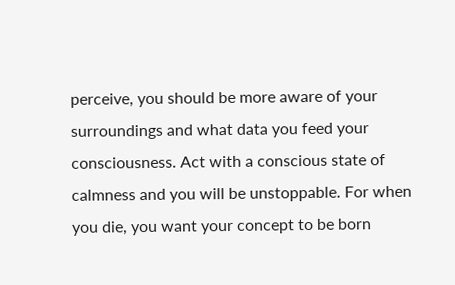perceive, you should be more aware of your surroundings and what data you feed your consciousness. Act with a conscious state of calmness and you will be unstoppable. For when you die, you want your concept to be born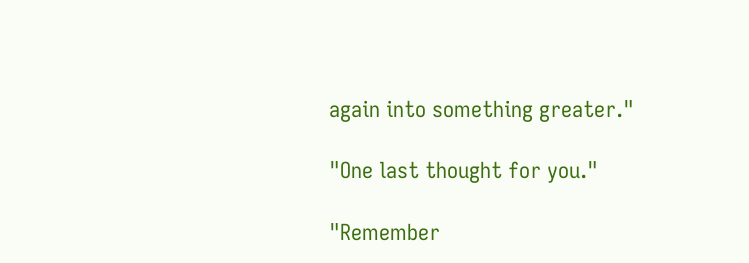again into something greater."

"One last thought for you."

"Remember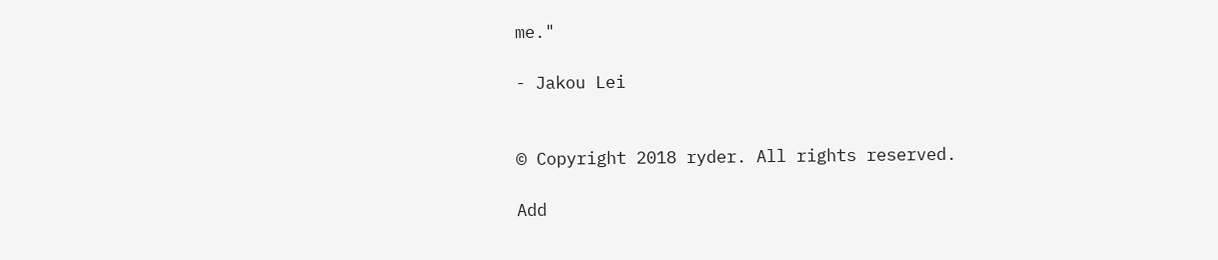me."

- Jakou Lei


© Copyright 2018 ryder. All rights reserved.

Add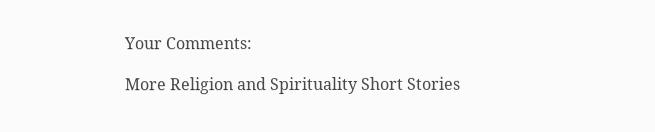Your Comments:

More Religion and Spirituality Short Stories